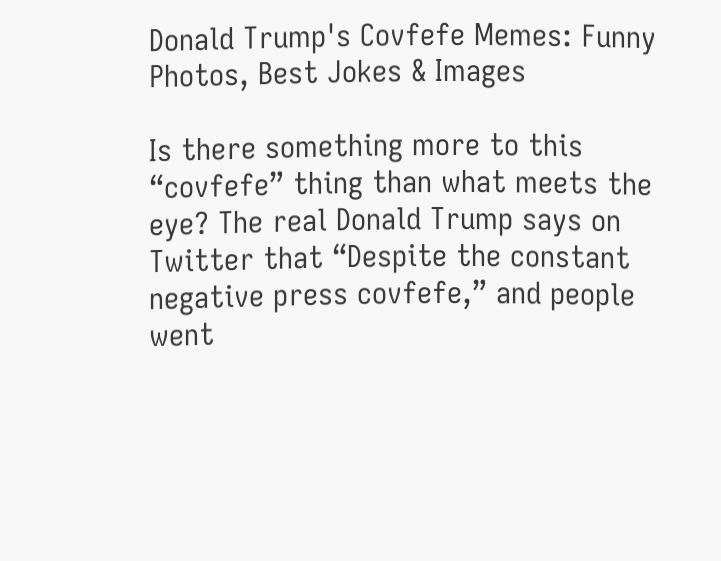Donald Trump's Covfefe Memes: Funny Photos, Best Jokes & Images

Is there something more to this “covfefe” thing than what meets the eye? The real Donald Trump says on Twitter that “Despite the constant negative press covfefe,” and people went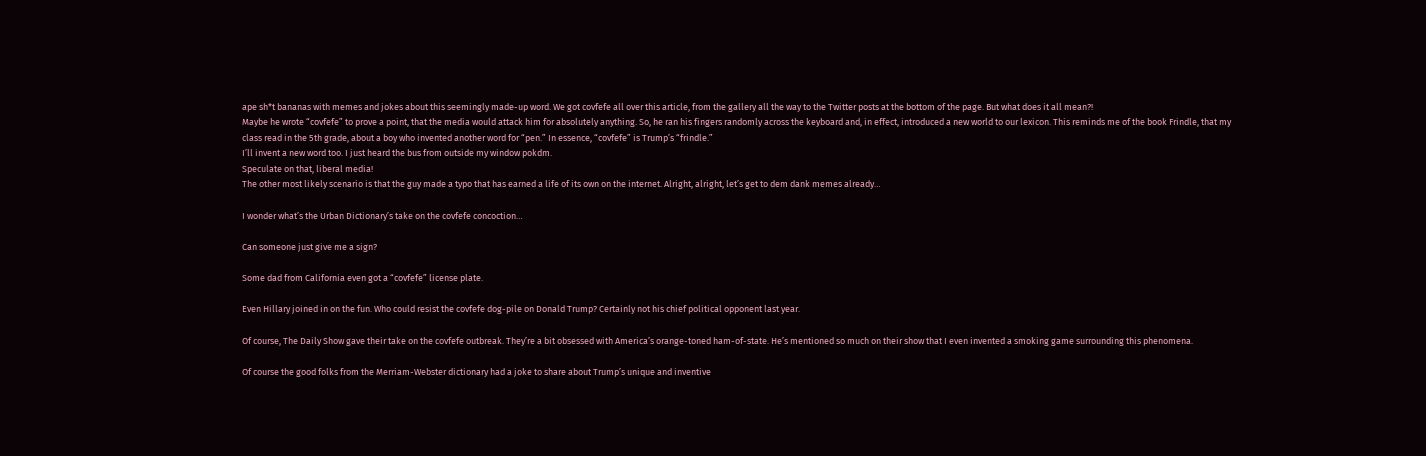ape sh*t bananas with memes and jokes about this seemingly made-up word. We got covfefe all over this article, from the gallery all the way to the Twitter posts at the bottom of the page. But what does it all mean?!
Maybe he wrote “covfefe” to prove a point, that the media would attack him for absolutely anything. So, he ran his fingers randomly across the keyboard and, in effect, introduced a new world to our lexicon. This reminds me of the book Frindle, that my class read in the 5th grade, about a boy who invented another word for “pen.” In essence, “covfefe” is Trump’s “frindle.”
I’ll invent a new word too. I just heard the bus from outside my window pokdm.
Speculate on that, liberal media!
The other most likely scenario is that the guy made a typo that has earned a life of its own on the internet. Alright, alright, let’s get to dem dank memes already…

I wonder what’s the Urban Dictionary’s take on the covfefe concoction…

Can someone just give me a sign?

Some dad from California even got a “covfefe” license plate.

Even Hillary joined in on the fun. Who could resist the covfefe dog-pile on Donald Trump? Certainly not his chief political opponent last year.

Of course, The Daily Show gave their take on the covfefe outbreak. They’re a bit obsessed with America’s orange-toned ham-of-state. He’s mentioned so much on their show that I even invented a smoking game surrounding this phenomena.

Of course the good folks from the Merriam-Webster dictionary had a joke to share about Trump’s unique and inventive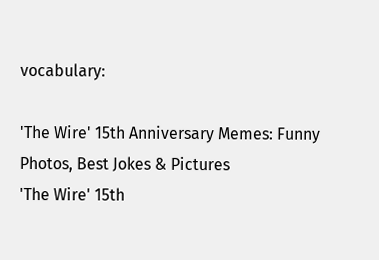vocabulary:

'The Wire' 15th Anniversary Memes: Funny Photos, Best Jokes & Pictures
'The Wire' 15th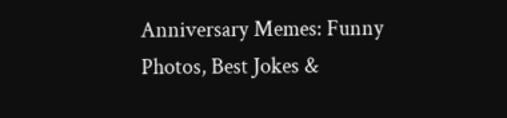Anniversary Memes: Funny Photos, Best Jokes &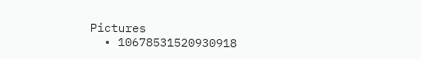Pictures
  • 10678531520930918